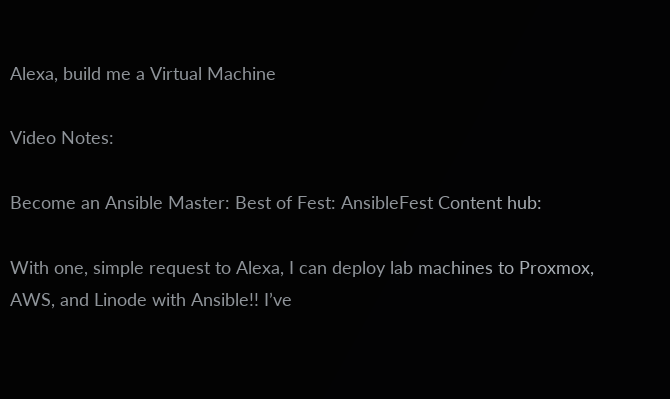Alexa, build me a Virtual Machine

Video Notes:

Become an Ansible Master: Best of Fest: AnsibleFest Content hub:

With one, simple request to Alexa, I can deploy lab machines to Proxmox, AWS, and Linode with Ansible!! I’ve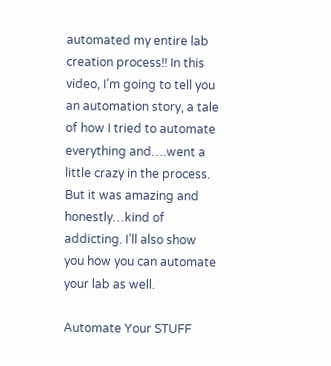automated my entire lab creation process!! In this video, I’m going to tell you an automation story, a tale of how I tried to automate everything and….went a little crazy in the process. But it was amazing and honestly…kind of addicting. I’ll also show you how you can automate your lab as well.

Automate Your STUFF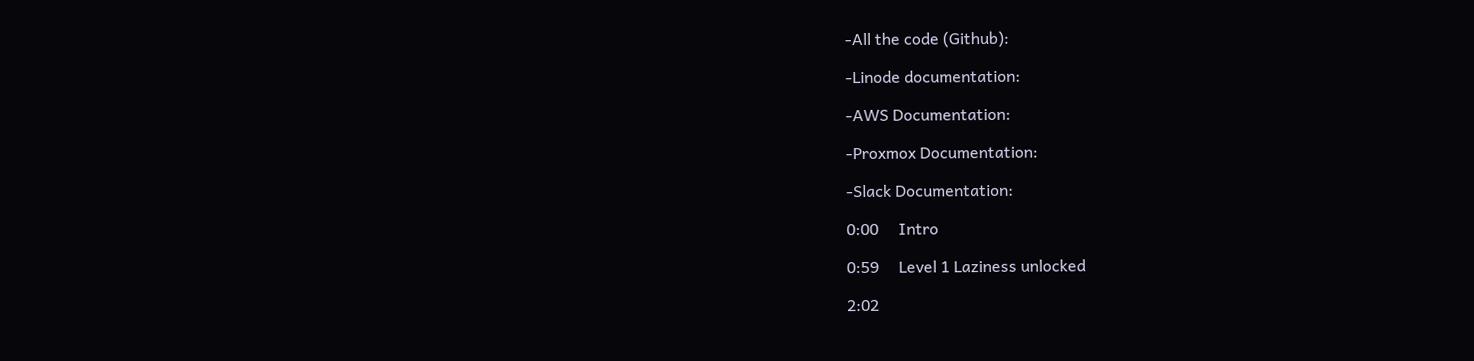-All the code (Github):

-Linode documentation:

-AWS Documentation:

-Proxmox Documentation:

-Slack Documentation:

0:00     Intro

0:59     Level 1 Laziness unlocked

2:02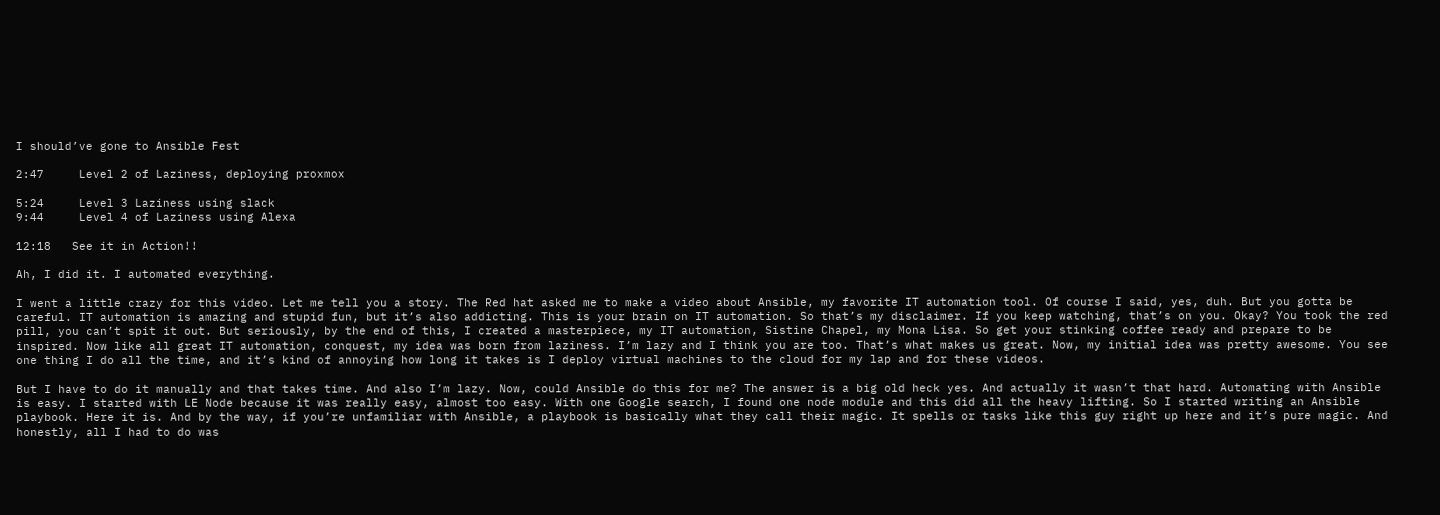I should’ve gone to Ansible Fest

2:47     Level 2 of Laziness, deploying proxmox

5:24     Level 3 Laziness using slack
9:44     Level 4 of Laziness using Alexa

12:18   See it in Action!!

Ah, I did it. I automated everything.

I went a little crazy for this video. Let me tell you a story. The Red hat asked me to make a video about Ansible, my favorite IT automation tool. Of course I said, yes, duh. But you gotta be careful. IT automation is amazing and stupid fun, but it’s also addicting. This is your brain on IT automation. So that’s my disclaimer. If you keep watching, that’s on you. Okay? You took the red pill, you can’t spit it out. But seriously, by the end of this, I created a masterpiece, my IT automation, Sistine Chapel, my Mona Lisa. So get your stinking coffee ready and prepare to be inspired. Now like all great IT automation, conquest, my idea was born from laziness. I’m lazy and I think you are too. That’s what makes us great. Now, my initial idea was pretty awesome. You see one thing I do all the time, and it’s kind of annoying how long it takes is I deploy virtual machines to the cloud for my lap and for these videos.

But I have to do it manually and that takes time. And also I’m lazy. Now, could Ansible do this for me? The answer is a big old heck yes. And actually it wasn’t that hard. Automating with Ansible is easy. I started with LE Node because it was really easy, almost too easy. With one Google search, I found one node module and this did all the heavy lifting. So I started writing an Ansible playbook. Here it is. And by the way, if you’re unfamiliar with Ansible, a playbook is basically what they call their magic. It spells or tasks like this guy right up here and it’s pure magic. And honestly, all I had to do was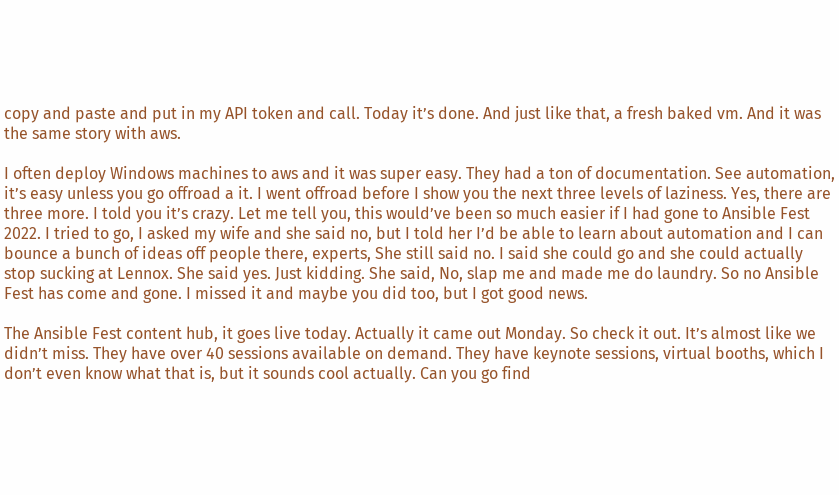copy and paste and put in my API token and call. Today it’s done. And just like that, a fresh baked vm. And it was the same story with aws.

I often deploy Windows machines to aws and it was super easy. They had a ton of documentation. See automation, it’s easy unless you go offroad a it. I went offroad before I show you the next three levels of laziness. Yes, there are three more. I told you it’s crazy. Let me tell you, this would’ve been so much easier if I had gone to Ansible Fest 2022. I tried to go, I asked my wife and she said no, but I told her I’d be able to learn about automation and I can bounce a bunch of ideas off people there, experts, She still said no. I said she could go and she could actually stop sucking at Lennox. She said yes. Just kidding. She said, No, slap me and made me do laundry. So no Ansible Fest has come and gone. I missed it and maybe you did too, but I got good news.

The Ansible Fest content hub, it goes live today. Actually it came out Monday. So check it out. It’s almost like we didn’t miss. They have over 40 sessions available on demand. They have keynote sessions, virtual booths, which I don’t even know what that is, but it sounds cool actually. Can you go find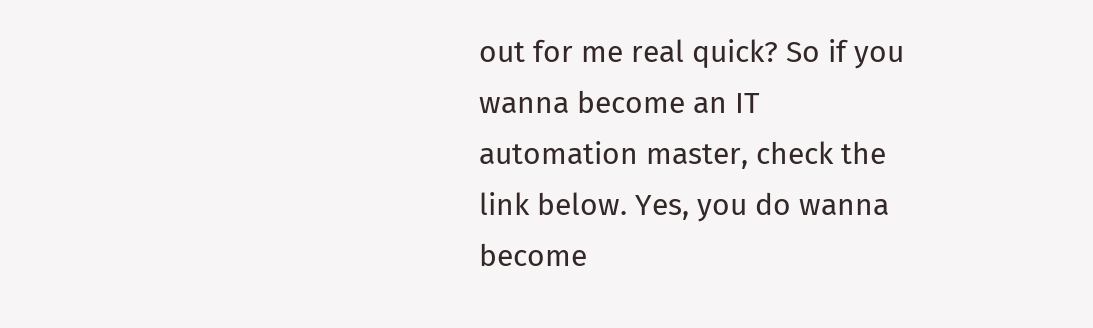out for me real quick? So if you wanna become an IT automation master, check the link below. Yes, you do wanna become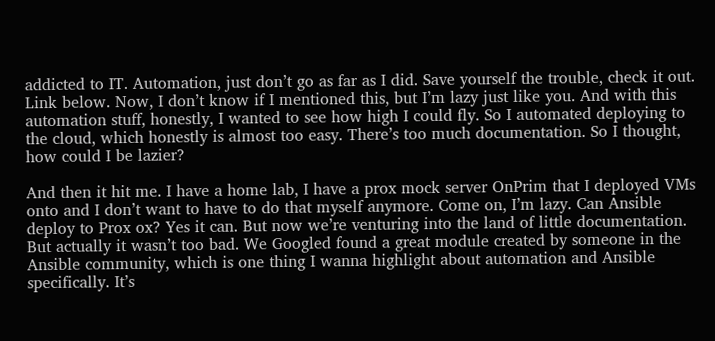addicted to IT. Automation, just don’t go as far as I did. Save yourself the trouble, check it out. Link below. Now, I don’t know if I mentioned this, but I’m lazy just like you. And with this automation stuff, honestly, I wanted to see how high I could fly. So I automated deploying to the cloud, which honestly is almost too easy. There’s too much documentation. So I thought, how could I be lazier?

And then it hit me. I have a home lab, I have a prox mock server OnPrim that I deployed VMs onto and I don’t want to have to do that myself anymore. Come on, I’m lazy. Can Ansible deploy to Prox ox? Yes it can. But now we’re venturing into the land of little documentation. But actually it wasn’t too bad. We Googled found a great module created by someone in the Ansible community, which is one thing I wanna highlight about automation and Ansible specifically. It’s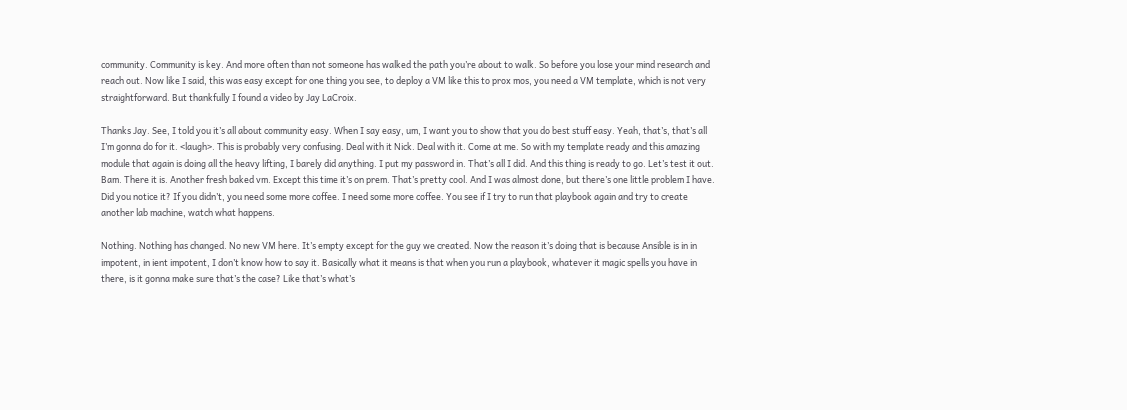community. Community is key. And more often than not someone has walked the path you’re about to walk. So before you lose your mind research and reach out. Now like I said, this was easy except for one thing you see, to deploy a VM like this to prox mos, you need a VM template, which is not very straightforward. But thankfully I found a video by Jay LaCroix.

Thanks Jay. See, I told you it’s all about community easy. When I say easy, um, I want you to show that you do best stuff easy. Yeah, that’s, that’s all I’m gonna do for it. <laugh>. This is probably very confusing. Deal with it Nick. Deal with it. Come at me. So with my template ready and this amazing module that again is doing all the heavy lifting, I barely did anything. I put my password in. That’s all I did. And this thing is ready to go. Let’s test it out. Bam. There it is. Another fresh baked vm. Except this time it’s on prem. That’s pretty cool. And I was almost done, but there’s one little problem I have. Did you notice it? If you didn’t, you need some more coffee. I need some more coffee. You see if I try to run that playbook again and try to create another lab machine, watch what happens.

Nothing. Nothing has changed. No new VM here. It’s empty except for the guy we created. Now the reason it’s doing that is because Ansible is in in impotent, in ient impotent, I don’t know how to say it. Basically what it means is that when you run a playbook, whatever it magic spells you have in there, is it gonna make sure that’s the case? Like that’s what’s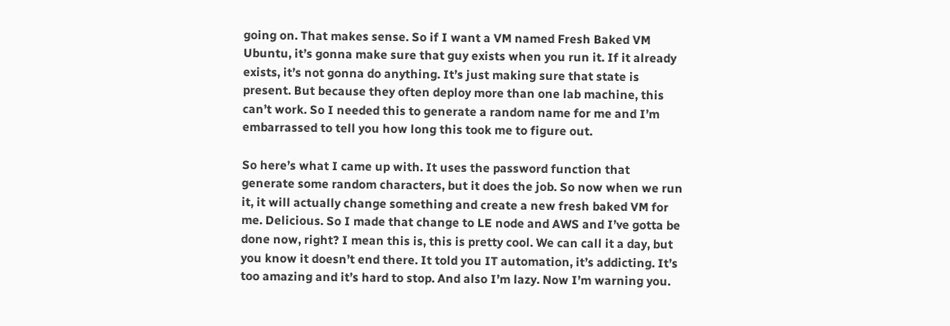going on. That makes sense. So if I want a VM named Fresh Baked VM Ubuntu, it’s gonna make sure that guy exists when you run it. If it already exists, it’s not gonna do anything. It’s just making sure that state is present. But because they often deploy more than one lab machine, this can’t work. So I needed this to generate a random name for me and I’m embarrassed to tell you how long this took me to figure out.

So here’s what I came up with. It uses the password function that generate some random characters, but it does the job. So now when we run it, it will actually change something and create a new fresh baked VM for me. Delicious. So I made that change to LE node and AWS and I’ve gotta be done now, right? I mean this is, this is pretty cool. We can call it a day, but you know it doesn’t end there. It told you IT automation, it’s addicting. It’s too amazing and it’s hard to stop. And also I’m lazy. Now I’m warning you.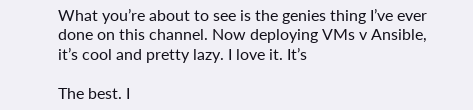What you’re about to see is the genies thing I’ve ever done on this channel. Now deploying VMs v Ansible, it’s cool and pretty lazy. I love it. It’s

The best. I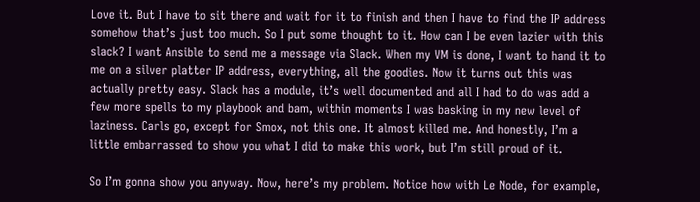Love it. But I have to sit there and wait for it to finish and then I have to find the IP address somehow that’s just too much. So I put some thought to it. How can I be even lazier with this slack? I want Ansible to send me a message via Slack. When my VM is done, I want to hand it to me on a silver platter IP address, everything, all the goodies. Now it turns out this was actually pretty easy. Slack has a module, it’s well documented and all I had to do was add a few more spells to my playbook and bam, within moments I was basking in my new level of laziness. Carls go, except for Smox, not this one. It almost killed me. And honestly, I’m a little embarrassed to show you what I did to make this work, but I’m still proud of it.

So I’m gonna show you anyway. Now, here’s my problem. Notice how with Le Node, for example,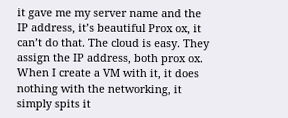it gave me my server name and the IP address, it’s beautiful Prox ox, it can’t do that. The cloud is easy. They assign the IP address, both prox ox. When I create a VM with it, it does nothing with the networking, it simply spits it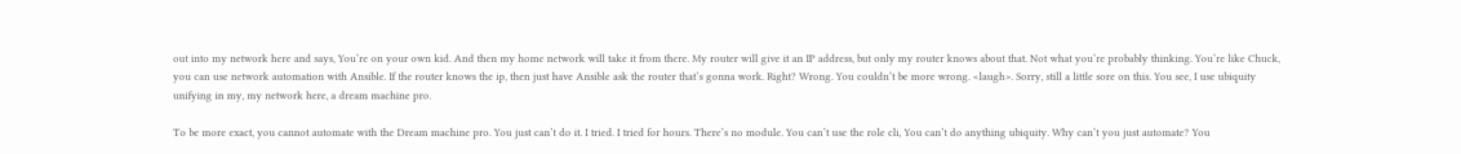out into my network here and says, You’re on your own kid. And then my home network will take it from there. My router will give it an IP address, but only my router knows about that. Not what you’re probably thinking. You’re like Chuck, you can use network automation with Ansible. If the router knows the ip, then just have Ansible ask the router that’s gonna work. Right? Wrong. You couldn’t be more wrong. <laugh>. Sorry, still a little sore on this. You see, I use ubiquity unifying in my, my network here, a dream machine pro.

To be more exact, you cannot automate with the Dream machine pro. You just can’t do it. I tried. I tried for hours. There’s no module. You can’t use the role cli, You can’t do anything ubiquity. Why can’t you just automate? You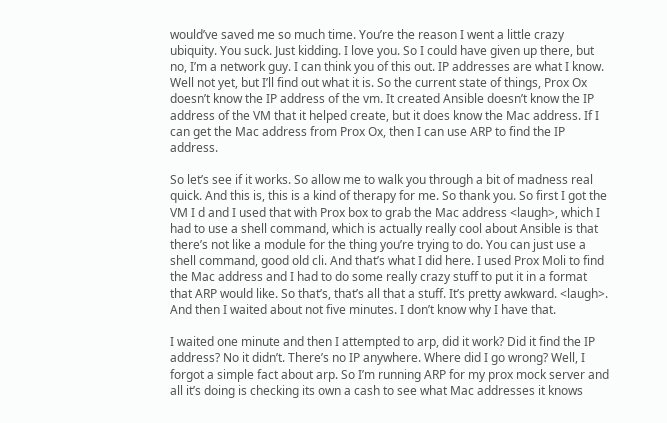would’ve saved me so much time. You’re the reason I went a little crazy ubiquity. You suck. Just kidding. I love you. So I could have given up there, but no, I’m a network guy. I can think you of this out. IP addresses are what I know. Well not yet, but I’ll find out what it is. So the current state of things, Prox Ox doesn’t know the IP address of the vm. It created Ansible doesn’t know the IP address of the VM that it helped create, but it does know the Mac address. If I can get the Mac address from Prox Ox, then I can use ARP to find the IP address.

So let’s see if it works. So allow me to walk you through a bit of madness real quick. And this is, this is a kind of therapy for me. So thank you. So first I got the VM I d and I used that with Prox box to grab the Mac address <laugh>, which I had to use a shell command, which is actually really cool about Ansible is that there’s not like a module for the thing you’re trying to do. You can just use a shell command, good old cli. And that’s what I did here. I used Prox Moli to find the Mac address and I had to do some really crazy stuff to put it in a format that ARP would like. So that’s, that’s all that a stuff. It’s pretty awkward. <laugh>. And then I waited about not five minutes. I don’t know why I have that.

I waited one minute and then I attempted to arp, did it work? Did it find the IP address? No it didn’t. There’s no IP anywhere. Where did I go wrong? Well, I forgot a simple fact about arp. So I’m running ARP for my prox mock server and all it’s doing is checking its own a cash to see what Mac addresses it knows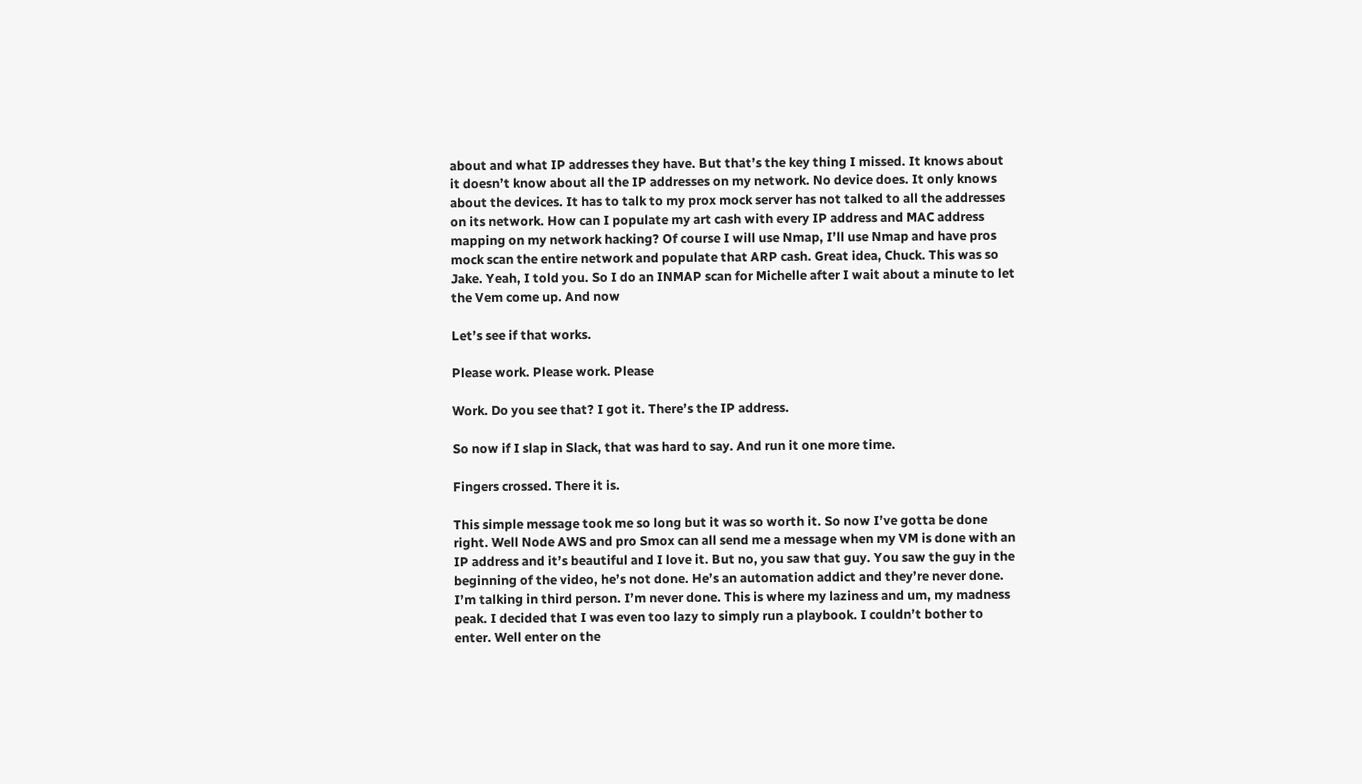about and what IP addresses they have. But that’s the key thing I missed. It knows about it doesn’t know about all the IP addresses on my network. No device does. It only knows about the devices. It has to talk to my prox mock server has not talked to all the addresses on its network. How can I populate my art cash with every IP address and MAC address mapping on my network hacking? Of course I will use Nmap, I’ll use Nmap and have pros mock scan the entire network and populate that ARP cash. Great idea, Chuck. This was so Jake. Yeah, I told you. So I do an INMAP scan for Michelle after I wait about a minute to let the Vem come up. And now

Let’s see if that works.

Please work. Please work. Please

Work. Do you see that? I got it. There’s the IP address.

So now if I slap in Slack, that was hard to say. And run it one more time.

Fingers crossed. There it is.

This simple message took me so long but it was so worth it. So now I’ve gotta be done right. Well Node AWS and pro Smox can all send me a message when my VM is done with an IP address and it’s beautiful and I love it. But no, you saw that guy. You saw the guy in the beginning of the video, he’s not done. He’s an automation addict and they’re never done. I’m talking in third person. I’m never done. This is where my laziness and um, my madness peak. I decided that I was even too lazy to simply run a playbook. I couldn’t bother to enter. Well enter on the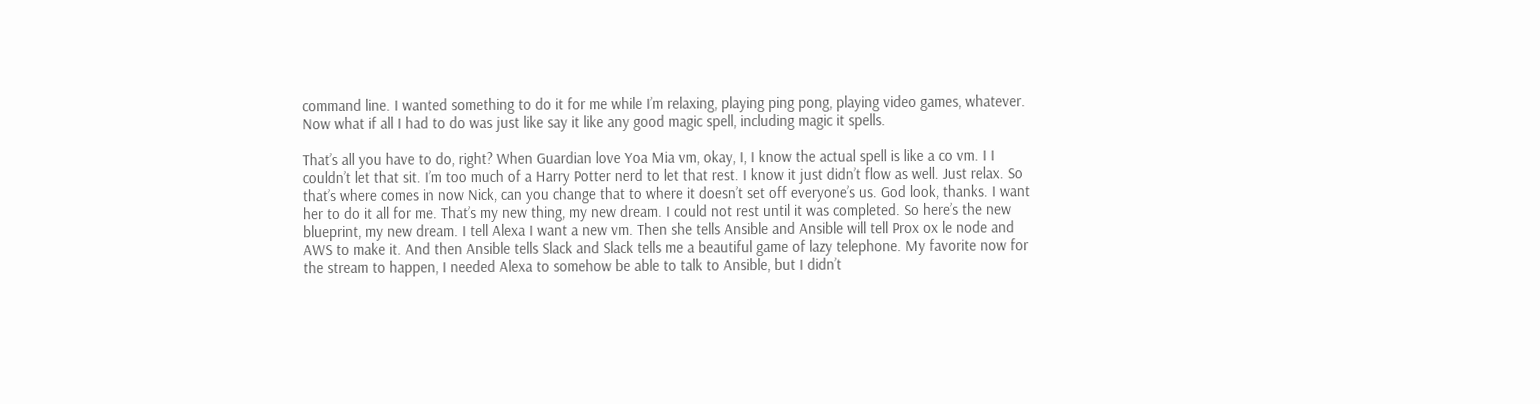command line. I wanted something to do it for me while I’m relaxing, playing ping pong, playing video games, whatever. Now what if all I had to do was just like say it like any good magic spell, including magic it spells.

That’s all you have to do, right? When Guardian love Yoa Mia vm, okay, I, I know the actual spell is like a co vm. I I couldn’t let that sit. I’m too much of a Harry Potter nerd to let that rest. I know it just didn’t flow as well. Just relax. So that’s where comes in now Nick, can you change that to where it doesn’t set off everyone’s us. God look, thanks. I want her to do it all for me. That’s my new thing, my new dream. I could not rest until it was completed. So here’s the new blueprint, my new dream. I tell Alexa I want a new vm. Then she tells Ansible and Ansible will tell Prox ox le node and AWS to make it. And then Ansible tells Slack and Slack tells me a beautiful game of lazy telephone. My favorite now for the stream to happen, I needed Alexa to somehow be able to talk to Ansible, but I didn’t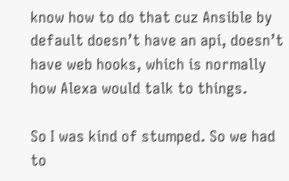know how to do that cuz Ansible by default doesn’t have an api, doesn’t have web hooks, which is normally how Alexa would talk to things.

So I was kind of stumped. So we had to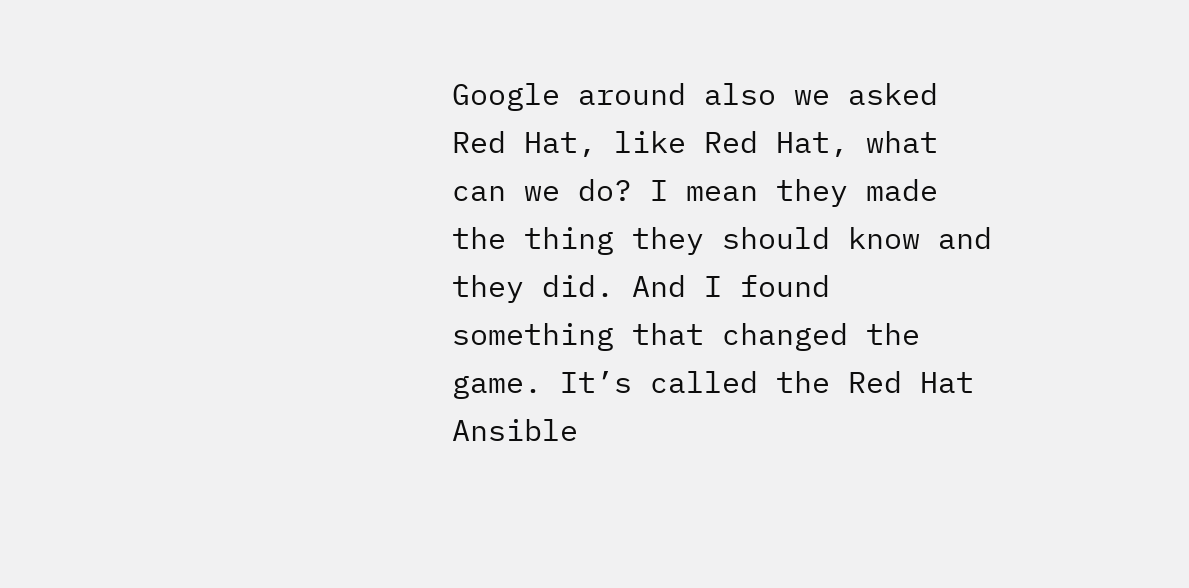Google around also we asked Red Hat, like Red Hat, what can we do? I mean they made the thing they should know and they did. And I found something that changed the game. It’s called the Red Hat Ansible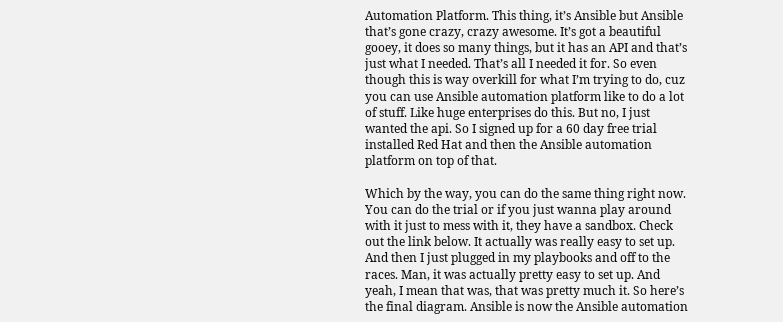Automation Platform. This thing, it’s Ansible but Ansible that’s gone crazy, crazy awesome. It’s got a beautiful gooey, it does so many things, but it has an API and that’s just what I needed. That’s all I needed it for. So even though this is way overkill for what I’m trying to do, cuz you can use Ansible automation platform like to do a lot of stuff. Like huge enterprises do this. But no, I just wanted the api. So I signed up for a 60 day free trial installed Red Hat and then the Ansible automation platform on top of that.

Which by the way, you can do the same thing right now. You can do the trial or if you just wanna play around with it just to mess with it, they have a sandbox. Check out the link below. It actually was really easy to set up. And then I just plugged in my playbooks and off to the races. Man, it was actually pretty easy to set up. And yeah, I mean that was, that was pretty much it. So here’s the final diagram. Ansible is now the Ansible automation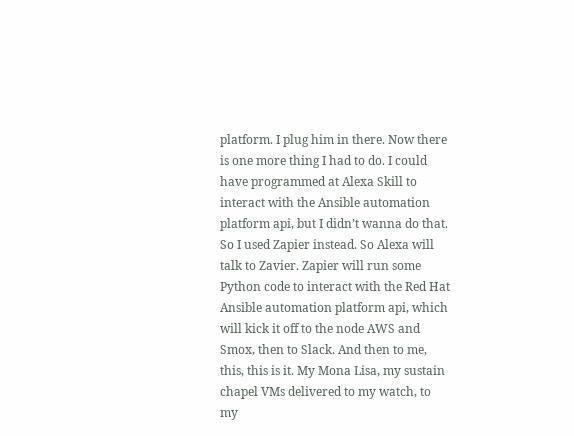platform. I plug him in there. Now there is one more thing I had to do. I could have programmed at Alexa Skill to interact with the Ansible automation platform api, but I didn’t wanna do that. So I used Zapier instead. So Alexa will talk to Zavier. Zapier will run some Python code to interact with the Red Hat Ansible automation platform api, which will kick it off to the node AWS and Smox, then to Slack. And then to me, this, this is it. My Mona Lisa, my sustain chapel VMs delivered to my watch, to my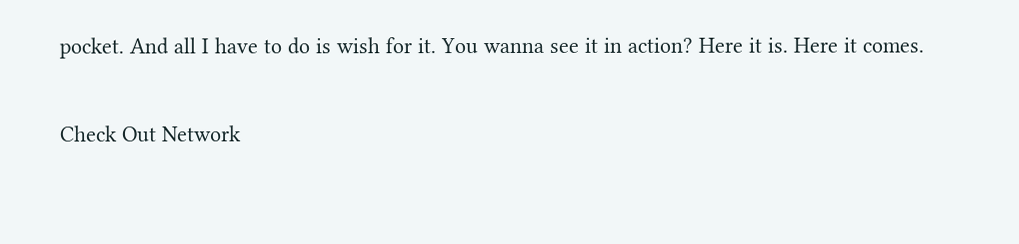pocket. And all I have to do is wish for it. You wanna see it in action? Here it is. Here it comes.

Check Out Network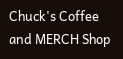Chuck's Coffee and MERCH Shop